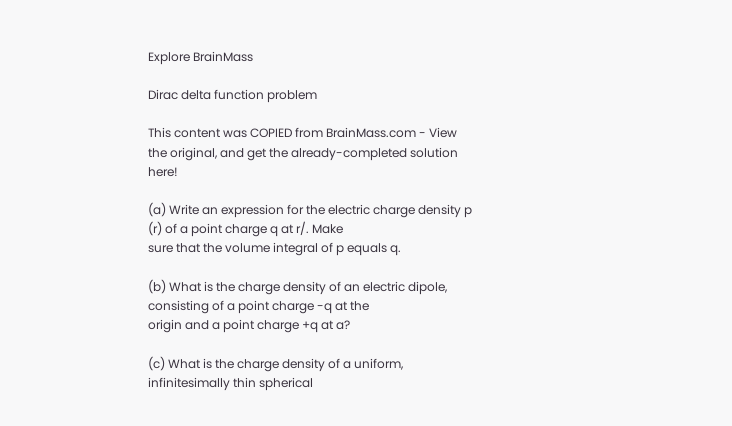Explore BrainMass

Dirac delta function problem

This content was COPIED from BrainMass.com - View the original, and get the already-completed solution here!

(a) Write an expression for the electric charge density p (r) of a point charge q at r/. Make
sure that the volume integral of p equals q.

(b) What is the charge density of an electric dipole, consisting of a point charge -q at the
origin and a point charge +q at a?

(c) What is the charge density of a uniform, infinitesimally thin spherical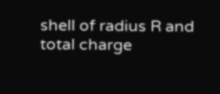shell of radius R and
total charge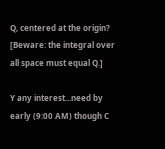Q, centered at the origin? [Beware: the integral over all space must equal Q.]

Y any interest...need by early (9:00 AM) though C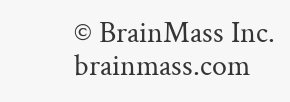© BrainMass Inc. brainmass.com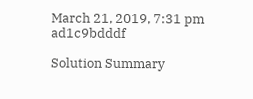March 21, 2019, 7:31 pm ad1c9bdddf

Solution Summary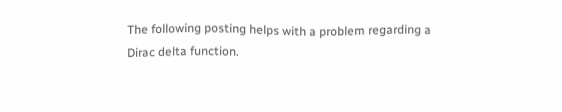The following posting helps with a problem regarding a Dirac delta function.